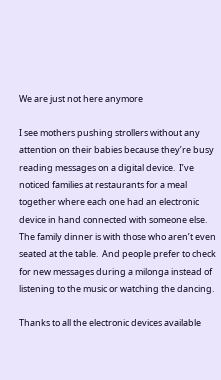We are just not here anymore

I see mothers pushing strollers without any attention on their babies because they’re busy reading messages on a digital device.  I’ve noticed families at restaurants for a meal together where each one had an electronic device in hand connected with someone else.  The family dinner is with those who aren’t even seated at the table.  And people prefer to check for new messages during a milonga instead of listening to the music or watching the dancing.

Thanks to all the electronic devices available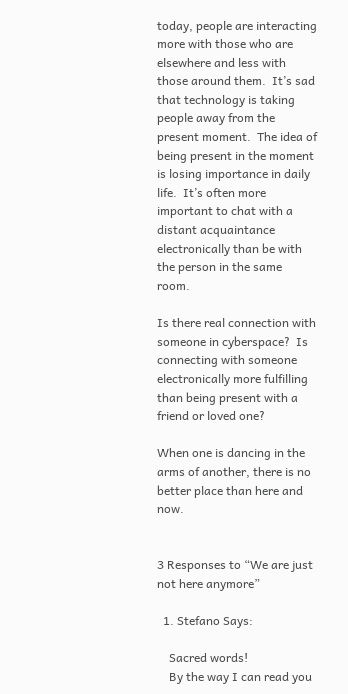today, people are interacting more with those who are elsewhere and less with those around them.  It’s sad that technology is taking people away from the present moment.  The idea of being present in the moment is losing importance in daily life.  It’s often more important to chat with a distant acquaintance electronically than be with the person in the same room.

Is there real connection with someone in cyberspace?  Is connecting with someone electronically more fulfilling than being present with a friend or loved one?

When one is dancing in the arms of another, there is no better place than here and now.


3 Responses to “We are just not here anymore”

  1. Stefano Says:

    Sacred words!
    By the way I can read you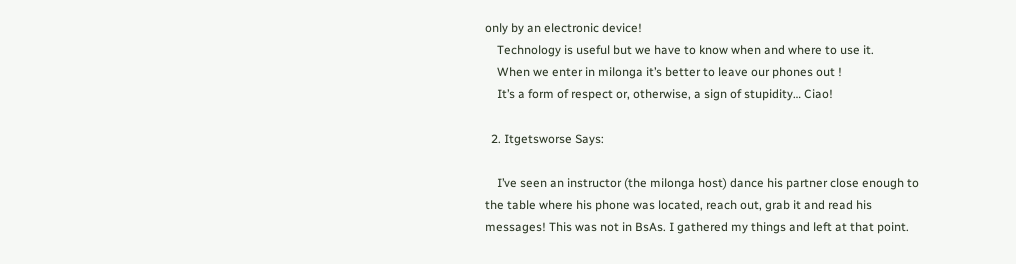only by an electronic device!
    Technology is useful but we have to know when and where to use it.
    When we enter in milonga it’s better to leave our phones out !
    It’s a form of respect or, otherwise, a sign of stupidity… Ciao!

  2. Itgetsworse Says:

    I’ve seen an instructor (the milonga host) dance his partner close enough to the table where his phone was located, reach out, grab it and read his messages! This was not in BsAs. I gathered my things and left at that point.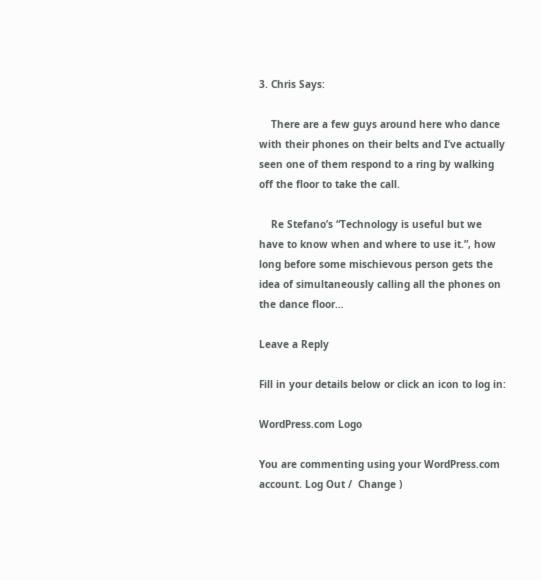3. Chris Says:

    There are a few guys around here who dance with their phones on their belts and I’ve actually seen one of them respond to a ring by walking off the floor to take the call.

    Re Stefano’s “Technology is useful but we have to know when and where to use it.”, how long before some mischievous person gets the idea of simultaneously calling all the phones on the dance floor…

Leave a Reply

Fill in your details below or click an icon to log in:

WordPress.com Logo

You are commenting using your WordPress.com account. Log Out /  Change )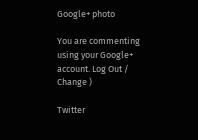Google+ photo

You are commenting using your Google+ account. Log Out /  Change )

Twitter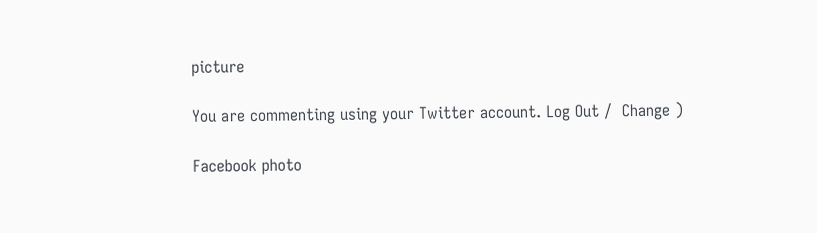picture

You are commenting using your Twitter account. Log Out /  Change )

Facebook photo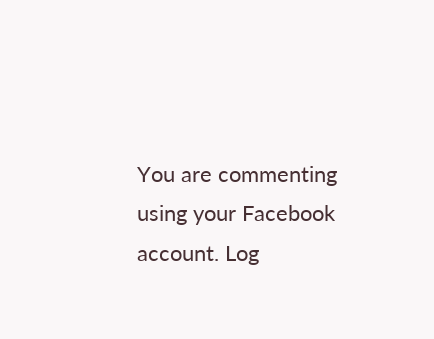You are commenting using your Facebook account. Log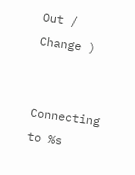Out /  Change )


Connecting to %s